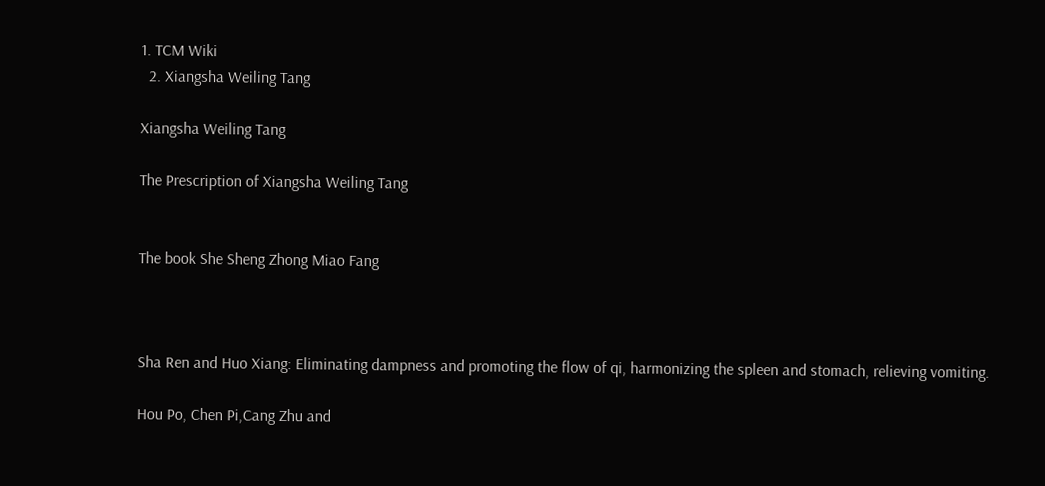1. TCM Wiki
  2. Xiangsha Weiling Tang

Xiangsha Weiling Tang

The Prescription of Xiangsha Weiling Tang


The book She Sheng Zhong Miao Fang



Sha Ren and Huo Xiang: Eliminating dampness and promoting the flow of qi, harmonizing the spleen and stomach, relieving vomiting.

Hou Po, Chen Pi,Cang Zhu and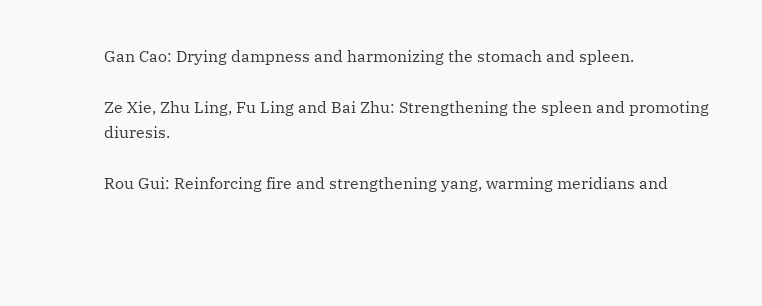Gan Cao: Drying dampness and harmonizing the stomach and spleen.

Ze Xie, Zhu Ling, Fu Ling and Bai Zhu: Strengthening the spleen and promoting diuresis.

Rou Gui: Reinforcing fire and strengthening yang, warming meridians and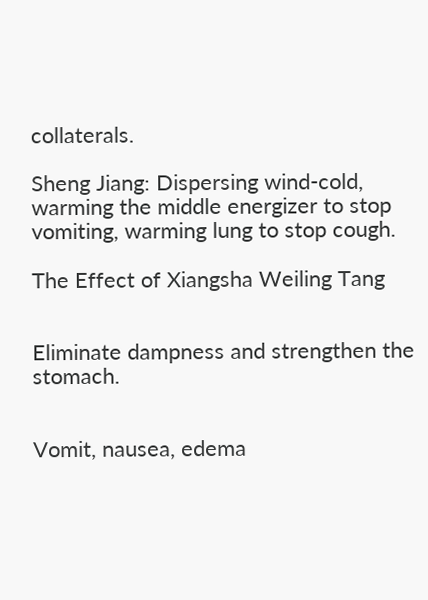collaterals.

Sheng Jiang: Dispersing wind-cold, warming the middle energizer to stop vomiting, warming lung to stop cough.

The Effect of Xiangsha Weiling Tang


Eliminate dampness and strengthen the stomach.


Vomit, nausea, edema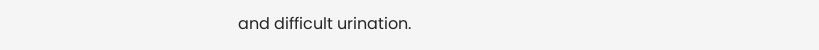and difficult urination.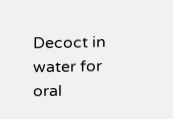Decoct in water for oral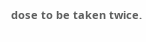dose to be taken twice.